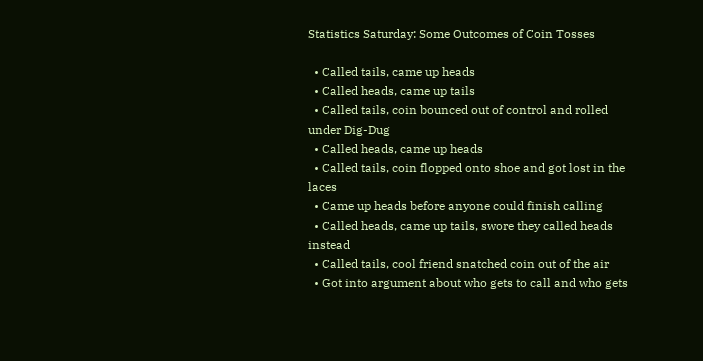Statistics Saturday: Some Outcomes of Coin Tosses

  • Called tails, came up heads
  • Called heads, came up tails
  • Called tails, coin bounced out of control and rolled under Dig-Dug
  • Called heads, came up heads
  • Called tails, coin flopped onto shoe and got lost in the laces
  • Came up heads before anyone could finish calling
  • Called heads, came up tails, swore they called heads instead
  • Called tails, cool friend snatched coin out of the air
  • Got into argument about who gets to call and who gets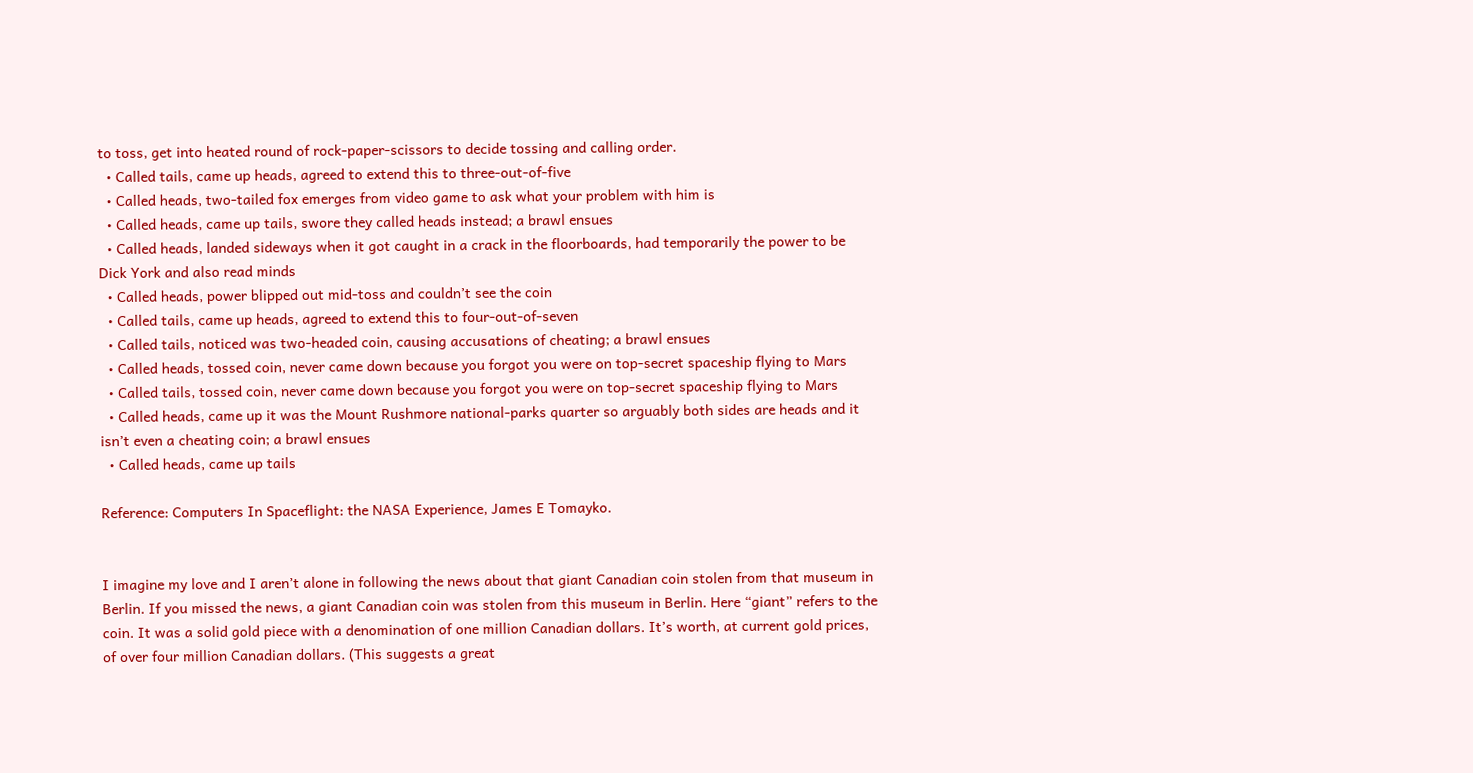to toss, get into heated round of rock-paper-scissors to decide tossing and calling order.
  • Called tails, came up heads, agreed to extend this to three-out-of-five
  • Called heads, two-tailed fox emerges from video game to ask what your problem with him is
  • Called heads, came up tails, swore they called heads instead; a brawl ensues
  • Called heads, landed sideways when it got caught in a crack in the floorboards, had temporarily the power to be Dick York and also read minds
  • Called heads, power blipped out mid-toss and couldn’t see the coin
  • Called tails, came up heads, agreed to extend this to four-out-of-seven
  • Called tails, noticed was two-headed coin, causing accusations of cheating; a brawl ensues
  • Called heads, tossed coin, never came down because you forgot you were on top-secret spaceship flying to Mars
  • Called tails, tossed coin, never came down because you forgot you were on top-secret spaceship flying to Mars
  • Called heads, came up it was the Mount Rushmore national-parks quarter so arguably both sides are heads and it isn’t even a cheating coin; a brawl ensues
  • Called heads, came up tails

Reference: Computers In Spaceflight: the NASA Experience, James E Tomayko.


I imagine my love and I aren’t alone in following the news about that giant Canadian coin stolen from that museum in Berlin. If you missed the news, a giant Canadian coin was stolen from this museum in Berlin. Here “giant” refers to the coin. It was a solid gold piece with a denomination of one million Canadian dollars. It’s worth, at current gold prices, of over four million Canadian dollars. (This suggests a great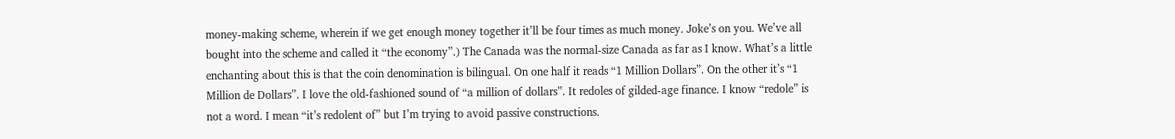money-making scheme, wherein if we get enough money together it’ll be four times as much money. Joke’s on you. We’ve all bought into the scheme and called it “the economy”.) The Canada was the normal-size Canada as far as I know. What’s a little enchanting about this is that the coin denomination is bilingual. On one half it reads “1 Million Dollars”. On the other it’s “1 Million de Dollars”. I love the old-fashioned sound of “a million of dollars”. It redoles of gilded-age finance. I know “redole” is not a word. I mean “it’s redolent of” but I’m trying to avoid passive constructions.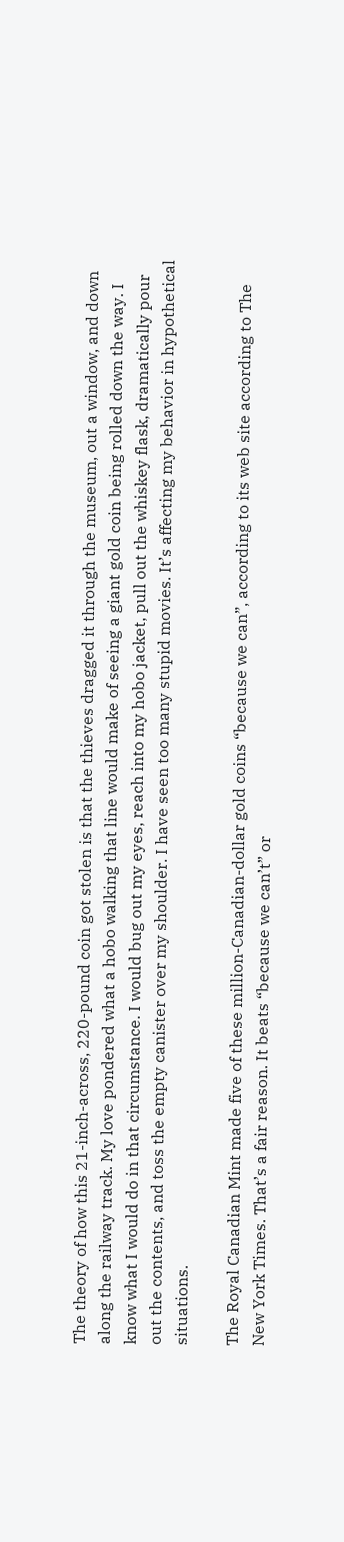The theory of how this 21-inch-across, 220-pound coin got stolen is that the thieves dragged it through the museum, out a window, and down along the railway track. My love pondered what a hobo walking that line would make of seeing a giant gold coin being rolled down the way. I know what I would do in that circumstance. I would bug out my eyes, reach into my hobo jacket, pull out the whiskey flask, dramatically pour out the contents, and toss the empty canister over my shoulder. I have seen too many stupid movies. It’s affecting my behavior in hypothetical situations.

The Royal Canadian Mint made five of these million-Canadian-dollar gold coins “because we can”, according to its web site according to The New York Times. That’s a fair reason. It beats “because we can’t” or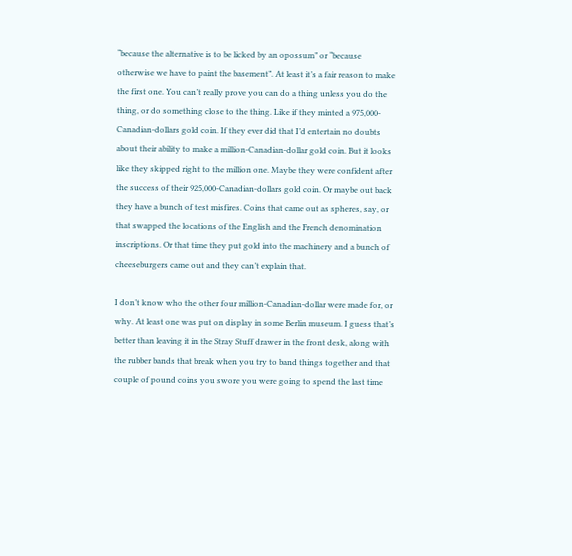“because the alternative is to be licked by an opossum” or “because otherwise we have to paint the basement”. At least it’s a fair reason to make the first one. You can’t really prove you can do a thing unless you do the thing, or do something close to the thing. Like if they minted a 975,000-Canadian-dollars gold coin. If they ever did that I’d entertain no doubts about their ability to make a million-Canadian-dollar gold coin. But it looks like they skipped right to the million one. Maybe they were confident after the success of their 925,000-Canadian-dollars gold coin. Or maybe out back they have a bunch of test misfires. Coins that came out as spheres, say, or that swapped the locations of the English and the French denomination inscriptions. Or that time they put gold into the machinery and a bunch of cheeseburgers came out and they can’t explain that.

I don’t know who the other four million-Canadian-dollar were made for, or why. At least one was put on display in some Berlin museum. I guess that’s better than leaving it in the Stray Stuff drawer in the front desk, along with the rubber bands that break when you try to band things together and that couple of pound coins you swore you were going to spend the last time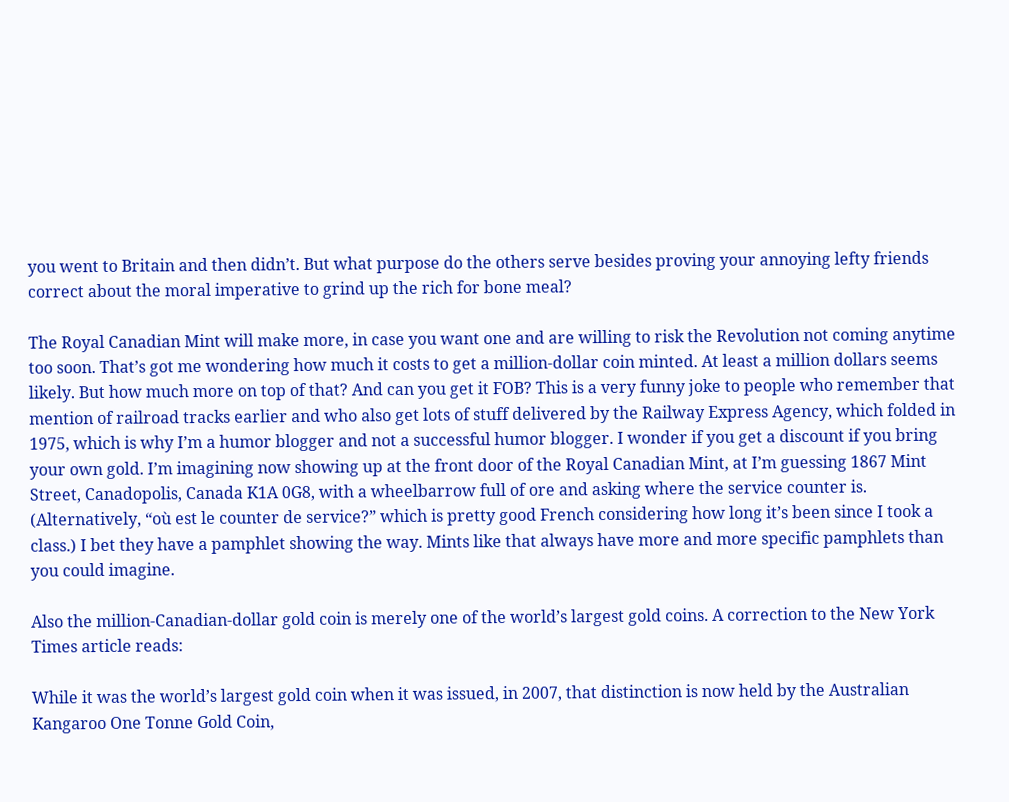you went to Britain and then didn’t. But what purpose do the others serve besides proving your annoying lefty friends correct about the moral imperative to grind up the rich for bone meal?

The Royal Canadian Mint will make more, in case you want one and are willing to risk the Revolution not coming anytime too soon. That’s got me wondering how much it costs to get a million-dollar coin minted. At least a million dollars seems likely. But how much more on top of that? And can you get it FOB? This is a very funny joke to people who remember that mention of railroad tracks earlier and who also get lots of stuff delivered by the Railway Express Agency, which folded in 1975, which is why I’m a humor blogger and not a successful humor blogger. I wonder if you get a discount if you bring your own gold. I’m imagining now showing up at the front door of the Royal Canadian Mint, at I’m guessing 1867 Mint Street, Canadopolis, Canada K1A 0G8, with a wheelbarrow full of ore and asking where the service counter is. (Alternatively, “où est le counter de service?” which is pretty good French considering how long it’s been since I took a class.) I bet they have a pamphlet showing the way. Mints like that always have more and more specific pamphlets than you could imagine.

Also the million-Canadian-dollar gold coin is merely one of the world’s largest gold coins. A correction to the New York Times article reads:

While it was the world’s largest gold coin when it was issued, in 2007, that distinction is now held by the Australian Kangaroo One Tonne Gold Coin,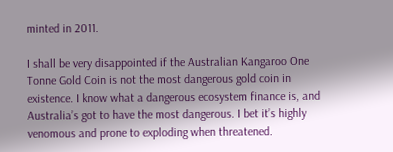minted in 2011.

I shall be very disappointed if the Australian Kangaroo One Tonne Gold Coin is not the most dangerous gold coin in existence. I know what a dangerous ecosystem finance is, and Australia’s got to have the most dangerous. I bet it’s highly venomous and prone to exploding when threatened.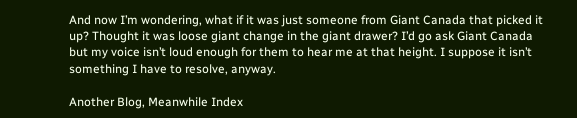And now I’m wondering, what if it was just someone from Giant Canada that picked it up? Thought it was loose giant change in the giant drawer? I’d go ask Giant Canada but my voice isn’t loud enough for them to hear me at that height. I suppose it isn’t something I have to resolve, anyway.

Another Blog, Meanwhile Index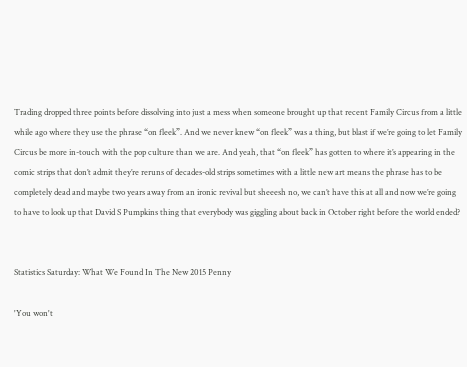Trading dropped three points before dissolving into just a mess when someone brought up that recent Family Circus from a little while ago where they use the phrase “on fleek”. And we never knew “on fleek” was a thing, but blast if we’re going to let Family Circus be more in-touch with the pop culture than we are. And yeah, that “on fleek” has gotten to where it’s appearing in the comic strips that don’t admit they’re reruns of decades-old strips sometimes with a little new art means the phrase has to be completely dead and maybe two years away from an ironic revival but sheeesh no, we can’t have this at all and now we’re going to have to look up that David S Pumpkins thing that everybody was giggling about back in October right before the world ended?


Statistics Saturday: What We Found In The New 2015 Penny

'You won't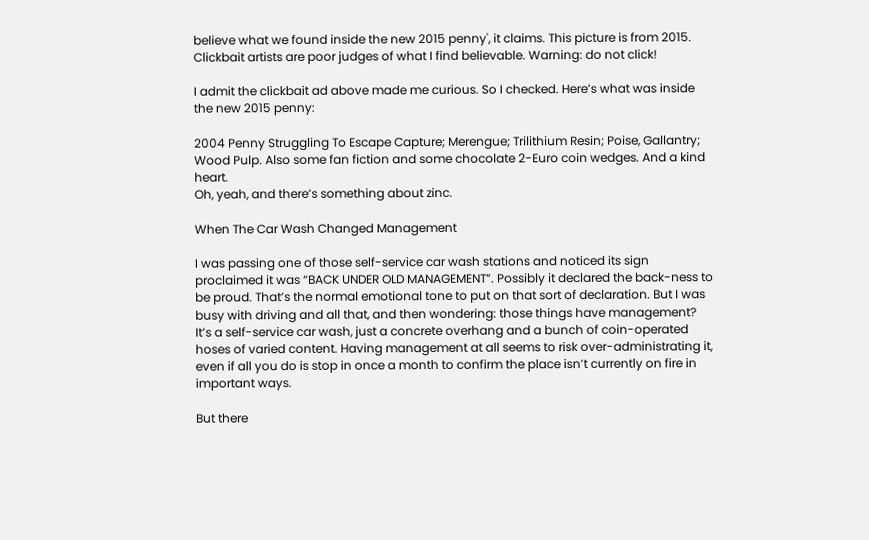believe what we found inside the new 2015 penny', it claims. This picture is from 2015.
Clickbait artists are poor judges of what I find believable. Warning: do not click!

I admit the clickbait ad above made me curious. So I checked. Here’s what was inside the new 2015 penny:

2004 Penny Struggling To Escape Capture; Merengue; Trilithium Resin; Poise, Gallantry; Wood Pulp. Also some fan fiction and some chocolate 2-Euro coin wedges. And a kind heart.
Oh, yeah, and there’s something about zinc.

When The Car Wash Changed Management

I was passing one of those self-service car wash stations and noticed its sign proclaimed it was “BACK UNDER OLD MANAGEMENT”. Possibly it declared the back-ness to be proud. That’s the normal emotional tone to put on that sort of declaration. But I was busy with driving and all that, and then wondering: those things have management? It’s a self-service car wash, just a concrete overhang and a bunch of coin-operated hoses of varied content. Having management at all seems to risk over-administrating it, even if all you do is stop in once a month to confirm the place isn’t currently on fire in important ways.

But there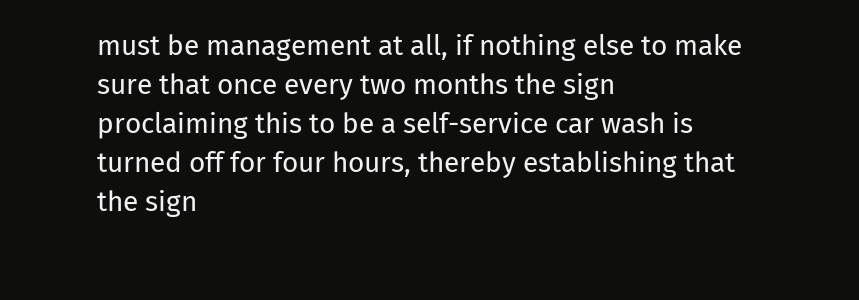must be management at all, if nothing else to make sure that once every two months the sign proclaiming this to be a self-service car wash is turned off for four hours, thereby establishing that the sign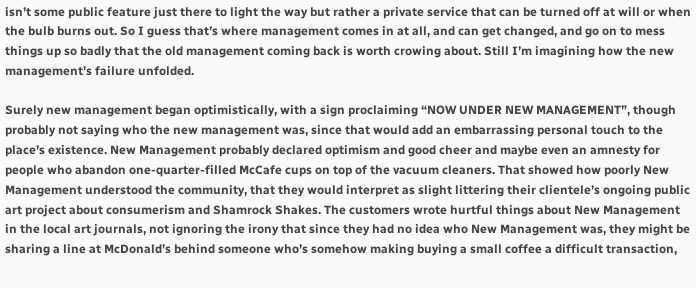isn’t some public feature just there to light the way but rather a private service that can be turned off at will or when the bulb burns out. So I guess that’s where management comes in at all, and can get changed, and go on to mess things up so badly that the old management coming back is worth crowing about. Still I’m imagining how the new management’s failure unfolded.

Surely new management began optimistically, with a sign proclaiming “NOW UNDER NEW MANAGEMENT”, though probably not saying who the new management was, since that would add an embarrassing personal touch to the place’s existence. New Management probably declared optimism and good cheer and maybe even an amnesty for people who abandon one-quarter-filled McCafe cups on top of the vacuum cleaners. That showed how poorly New Management understood the community, that they would interpret as slight littering their clientele’s ongoing public art project about consumerism and Shamrock Shakes. The customers wrote hurtful things about New Management in the local art journals, not ignoring the irony that since they had no idea who New Management was, they might be sharing a line at McDonald’s behind someone who’s somehow making buying a small coffee a difficult transaction,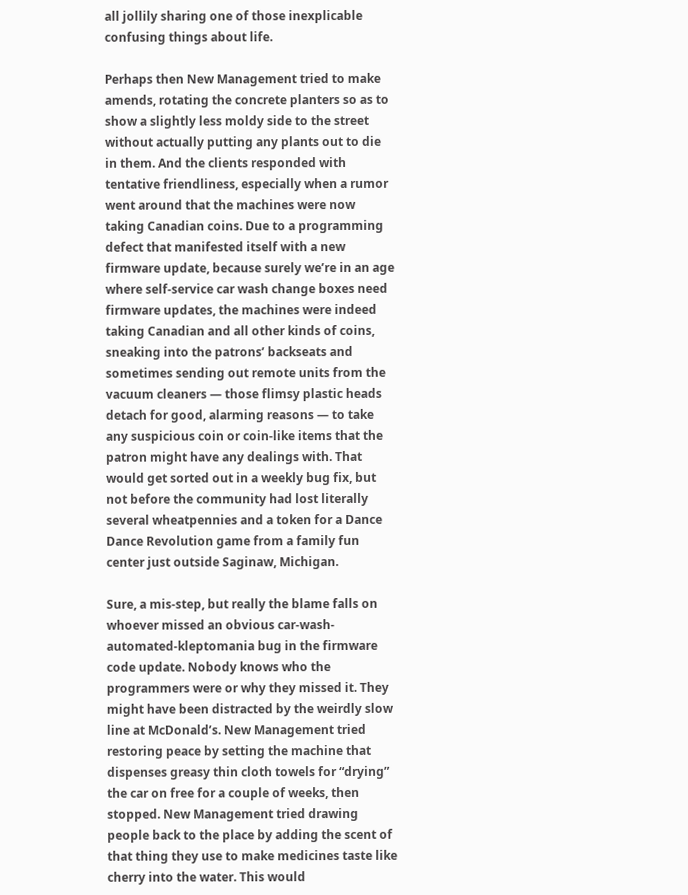all jollily sharing one of those inexplicable confusing things about life.

Perhaps then New Management tried to make amends, rotating the concrete planters so as to show a slightly less moldy side to the street without actually putting any plants out to die in them. And the clients responded with tentative friendliness, especially when a rumor went around that the machines were now taking Canadian coins. Due to a programming defect that manifested itself with a new firmware update, because surely we’re in an age where self-service car wash change boxes need firmware updates, the machines were indeed taking Canadian and all other kinds of coins, sneaking into the patrons’ backseats and sometimes sending out remote units from the vacuum cleaners — those flimsy plastic heads detach for good, alarming reasons — to take any suspicious coin or coin-like items that the patron might have any dealings with. That would get sorted out in a weekly bug fix, but not before the community had lost literally several wheatpennies and a token for a Dance Dance Revolution game from a family fun center just outside Saginaw, Michigan.

Sure, a mis-step, but really the blame falls on whoever missed an obvious car-wash-automated-kleptomania bug in the firmware code update. Nobody knows who the programmers were or why they missed it. They might have been distracted by the weirdly slow line at McDonald’s. New Management tried restoring peace by setting the machine that dispenses greasy thin cloth towels for “drying” the car on free for a couple of weeks, then stopped. New Management tried drawing people back to the place by adding the scent of that thing they use to make medicines taste like cherry into the water. This would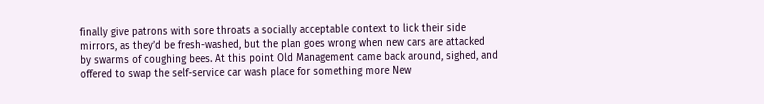finally give patrons with sore throats a socially acceptable context to lick their side mirrors, as they’d be fresh-washed, but the plan goes wrong when new cars are attacked by swarms of coughing bees. At this point Old Management came back around, sighed, and offered to swap the self-service car wash place for something more New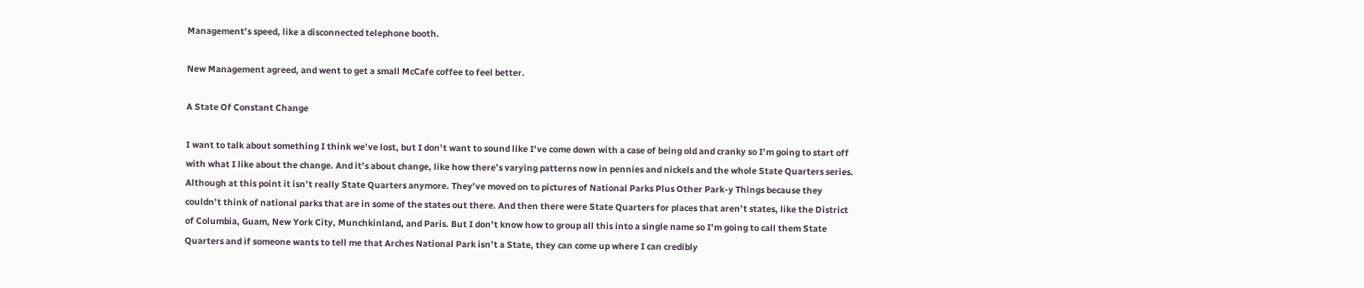Management’s speed, like a disconnected telephone booth.

New Management agreed, and went to get a small McCafe coffee to feel better.

A State Of Constant Change

I want to talk about something I think we’ve lost, but I don’t want to sound like I’ve come down with a case of being old and cranky so I’m going to start off with what I like about the change. And it’s about change, like how there’s varying patterns now in pennies and nickels and the whole State Quarters series. Although at this point it isn’t really State Quarters anymore. They’ve moved on to pictures of National Parks Plus Other Park-y Things because they couldn’t think of national parks that are in some of the states out there. And then there were State Quarters for places that aren’t states, like the District of Columbia, Guam, New York City, Munchkinland, and Paris. But I don’t know how to group all this into a single name so I’m going to call them State Quarters and if someone wants to tell me that Arches National Park isn’t a State, they can come up where I can credibly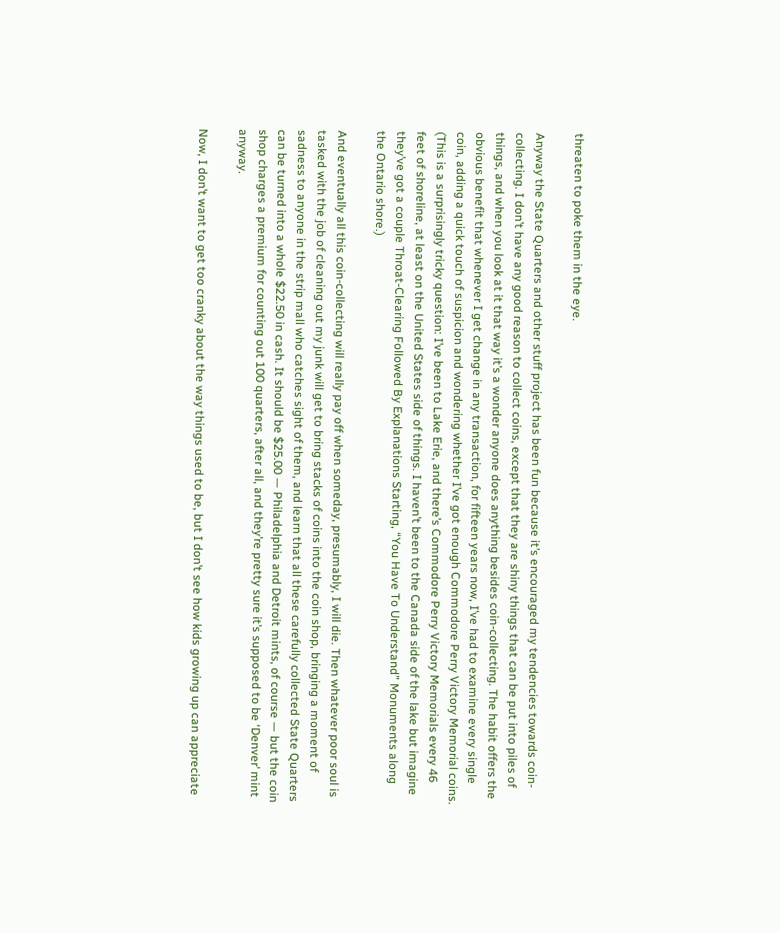threaten to poke them in the eye.

Anyway the State Quarters and other stuff project has been fun because it’s encouraged my tendencies towards coin-collecting. I don’t have any good reason to collect coins, except that they are shiny things that can be put into piles of things, and when you look at it that way it’s a wonder anyone does anything besides coin-collecting. The habit offers the obvious benefit that whenever I get change in any transaction, for fifteen years now, I’ve had to examine every single coin, adding a quick touch of suspicion and wondering whether I’ve got enough Commodore Perry Victory Memorial coins. (This is a surprisingly tricky question: I’ve been to Lake Erie, and there’s Commodore Perry Victory Memorials every 46 feet of shoreline, at least on the United States side of things. I haven’t been to the Canada side of the lake but imagine they’ve got a couple Throat-Clearing Followed By Explanations Starting, “You Have To Understand” Monuments along the Ontario shore.)

And eventually all this coin-collecting will really pay off when someday, presumably, I will die. Then whatever poor soul is tasked with the job of cleaning out my junk will get to bring stacks of coins into the coin shop, bringing a moment of sadness to anyone in the strip mall who catches sight of them, and learn that all these carefully collected State Quarters can be turned into a whole $22.50 in cash. It should be $25.00 — Philadelphia and Detroit mints, of course — but the coin shop charges a premium for counting out 100 quarters, after all, and they’re pretty sure it’s supposed to be ‘Denver’ mint anyway.

Now, I don’t want to get too cranky about the way things used to be, but I don’t see how kids growing up can appreciate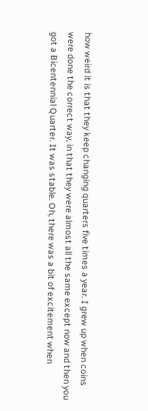how weird it is that they keep changing quarters five times a year. I grew up when coins were done the correct way, in that they were almost all the same except now and then you got a Bicentennial Quarter. It was stable. Oh, there was a bit of excitement when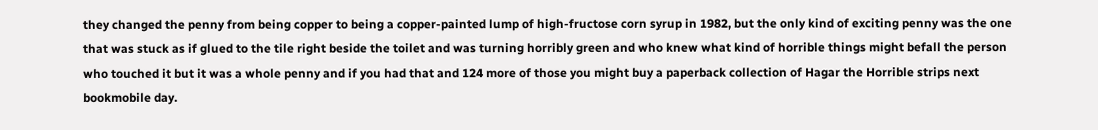they changed the penny from being copper to being a copper-painted lump of high-fructose corn syrup in 1982, but the only kind of exciting penny was the one that was stuck as if glued to the tile right beside the toilet and was turning horribly green and who knew what kind of horrible things might befall the person who touched it but it was a whole penny and if you had that and 124 more of those you might buy a paperback collection of Hagar the Horrible strips next bookmobile day.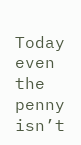Today even the penny isn’t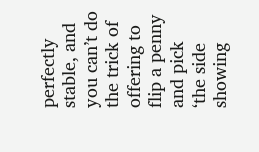perfectly stable, and you can’t do the trick of offering to flip a penny and pick ‘the side showing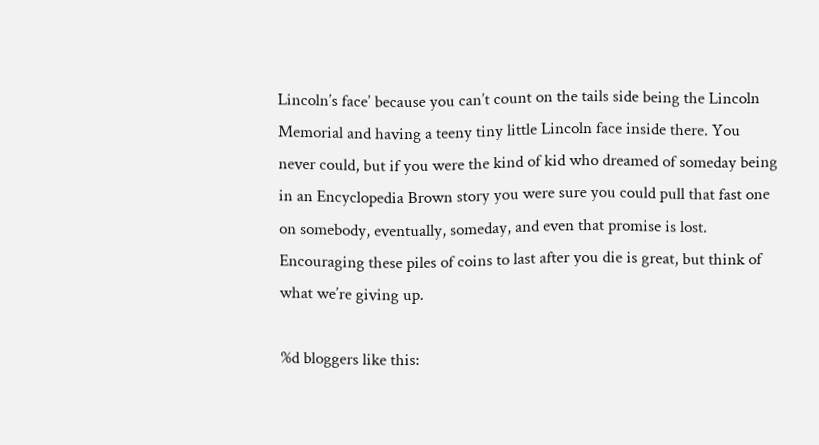Lincoln’s face’ because you can’t count on the tails side being the Lincoln Memorial and having a teeny tiny little Lincoln face inside there. You never could, but if you were the kind of kid who dreamed of someday being in an Encyclopedia Brown story you were sure you could pull that fast one on somebody, eventually, someday, and even that promise is lost. Encouraging these piles of coins to last after you die is great, but think of what we’re giving up.

%d bloggers like this: